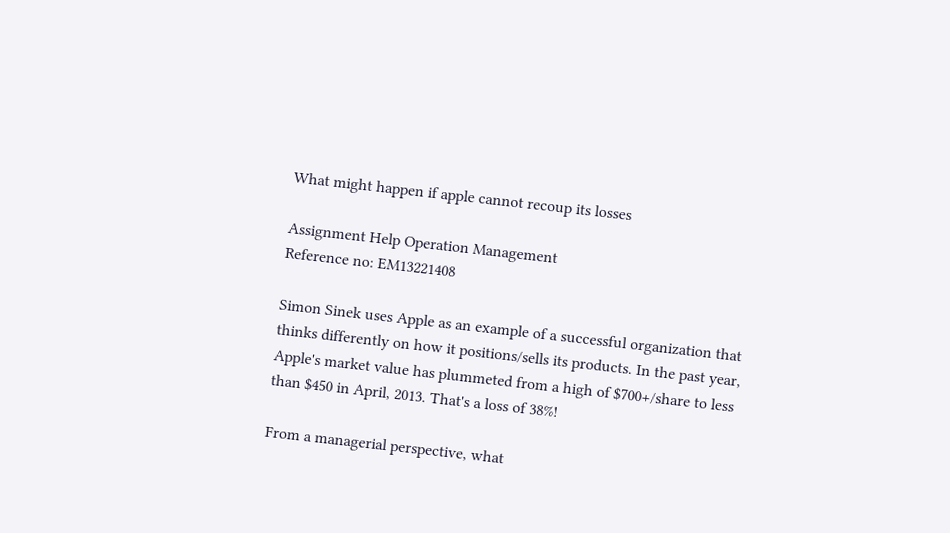What might happen if apple cannot recoup its losses

Assignment Help Operation Management
Reference no: EM13221408

Simon Sinek uses Apple as an example of a successful organization that thinks differently on how it positions/sells its products. In the past year, Apple's market value has plummeted from a high of $700+/share to less than $450 in April, 2013. That's a loss of 38%!

From a managerial perspective, what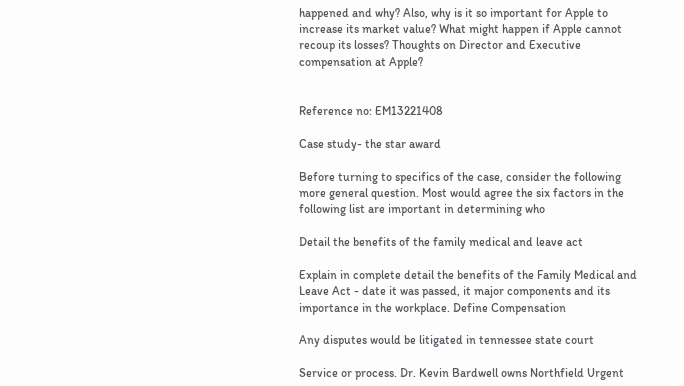happened and why? Also, why is it so important for Apple to increase its market value? What might happen if Apple cannot recoup its losses? Thoughts on Director and Executive compensation at Apple?


Reference no: EM13221408

Case study- the star award

Before turning to specifics of the case, consider the following more general question. Most would agree the six factors in the following list are important in determining who

Detail the benefits of the family medical and leave act

Explain in complete detail the benefits of the Family Medical and Leave Act - date it was passed, it major components and its importance in the workplace. Define Compensation

Any disputes would be litigated in tennessee state court

Service or process. Dr. Kevin Bardwell owns Northfield Urgent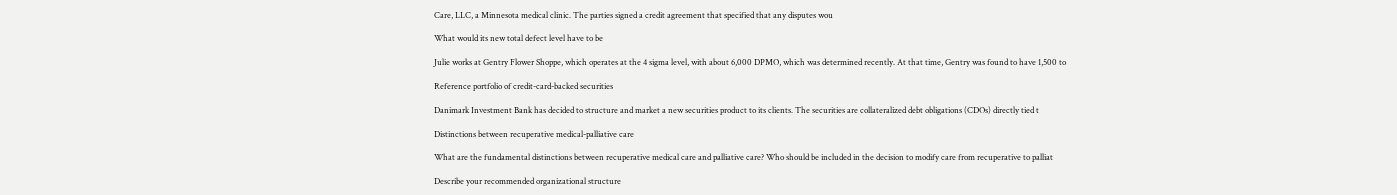Care, LLC, a Minnesota medical clinic. The parties signed a credit agreement that specified that any disputes wou

What would its new total defect level have to be

Julie works at Gentry Flower Shoppe, which operates at the 4 sigma level, with about 6,000 DPMO, which was determined recently. At that time, Gentry was found to have 1,500 to

Reference portfolio of credit-card-backed securities

Danimark Investment Bank has decided to structure and market a new securities product to its clients. The securities are collateralized debt obligations (CDOs) directly tied t

Distinctions between recuperative medical-palliative care

What are the fundamental distinctions between recuperative medical care and palliative care? Who should be included in the decision to modify care from recuperative to palliat

Describe your recommended organizational structure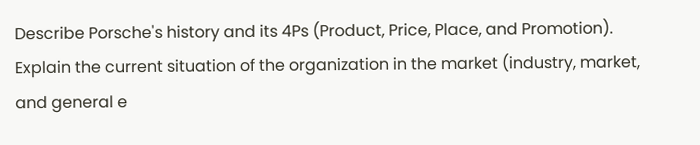Describe Porsche's history and its 4Ps (Product, Price, Place, and Promotion). Explain the current situation of the organization in the market (industry, market, and general e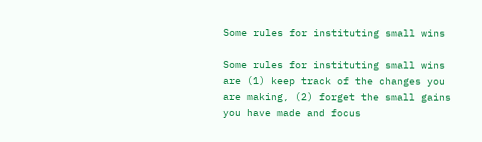Some rules for instituting small wins

Some rules for instituting small wins are (1) keep track of the changes you are making, (2) forget the small gains you have made and focus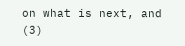on what is next, and (3)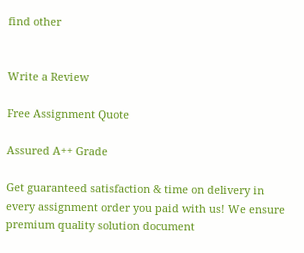find other


Write a Review

Free Assignment Quote

Assured A++ Grade

Get guaranteed satisfaction & time on delivery in every assignment order you paid with us! We ensure premium quality solution document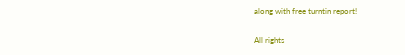along with free turntin report!

All rights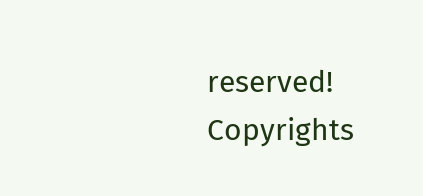reserved! Copyrights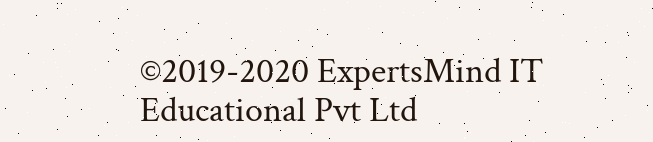©2019-2020 ExpertsMind IT Educational Pvt Ltd